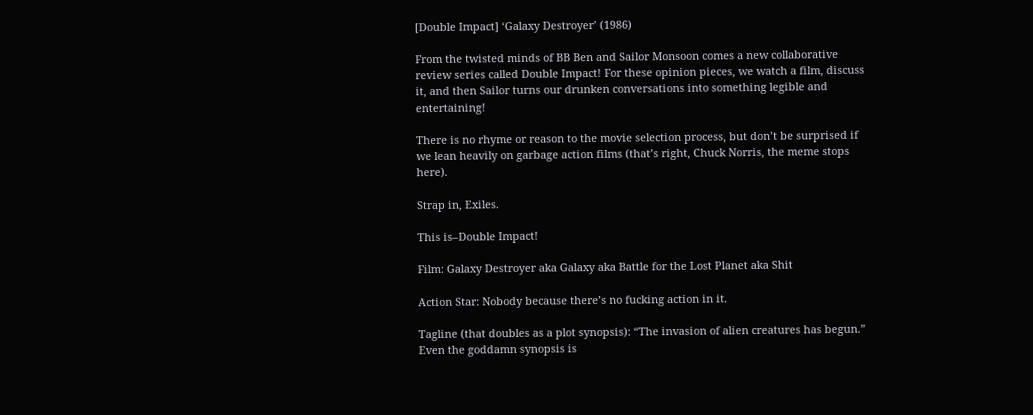[Double Impact] ‘Galaxy Destroyer’ (1986)

From the twisted minds of BB Ben and Sailor Monsoon comes a new collaborative review series called Double Impact! For these opinion pieces, we watch a film, discuss it, and then Sailor turns our drunken conversations into something legible and entertaining!

There is no rhyme or reason to the movie selection process, but don’t be surprised if we lean heavily on garbage action films (that’s right, Chuck Norris, the meme stops here).

Strap in, Exiles.

This is–Double Impact!

Film: Galaxy Destroyer aka Galaxy aka Battle for the Lost Planet aka Shit

Action Star: Nobody because there’s no fucking action in it.

Tagline (that doubles as a plot synopsis): “The invasion of alien creatures has begun.” Even the goddamn synopsis is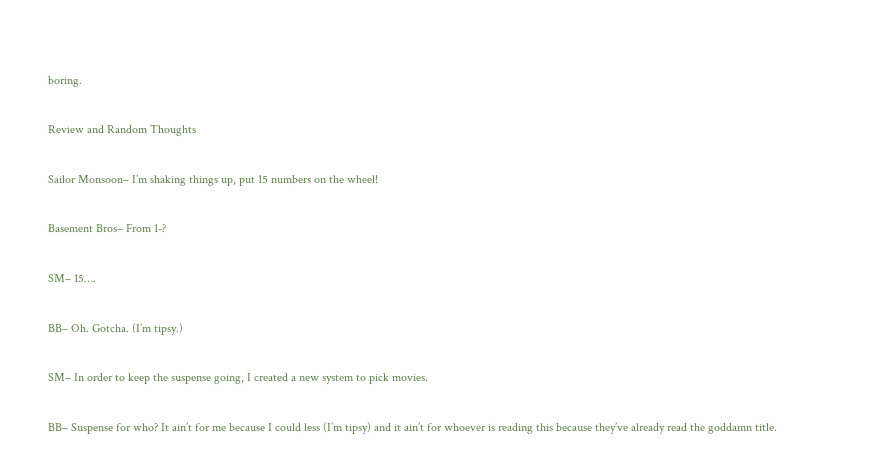boring.

Review and Random Thoughts

Sailor Monsoon– I’m shaking things up, put 15 numbers on the wheel!

Basement Bros– From 1-?

SM– 15….

BB– Oh. Gotcha. (I’m tipsy.)

SM– In order to keep the suspense going, I created a new system to pick movies.

BB– Suspense for who? It ain’t for me because I could less (I’m tipsy) and it ain’t for whoever is reading this because they’ve already read the goddamn title.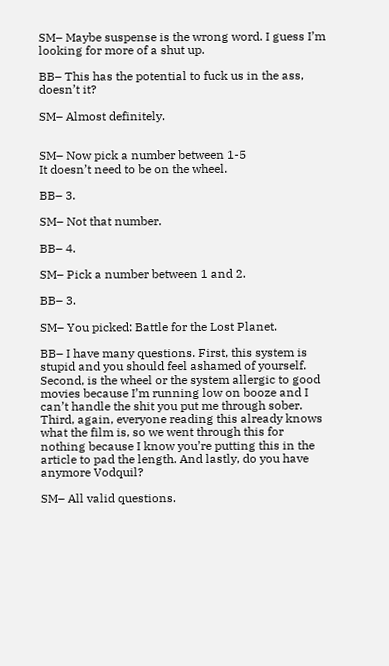SM– Maybe suspense is the wrong word. I guess I’m looking for more of a shut up.

BB– This has the potential to fuck us in the ass, doesn’t it?

SM– Almost definitely.


SM– Now pick a number between 1-5
It doesn’t need to be on the wheel.

BB– 3.

SM– Not that number.

BB– 4.

SM– Pick a number between 1 and 2.

BB– 3.

SM– You picked: Battle for the Lost Planet.

BB– I have many questions. First, this system is stupid and you should feel ashamed of yourself. Second, is the wheel or the system allergic to good movies because I’m running low on booze and I can’t handle the shit you put me through sober. Third, again, everyone reading this already knows what the film is, so we went through this for nothing because I know you’re putting this in the article to pad the length. And lastly, do you have anymore Vodquil?

SM– All valid questions.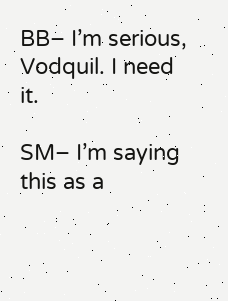BB– I’m serious, Vodquil. I need it.

SM– I’m saying this as a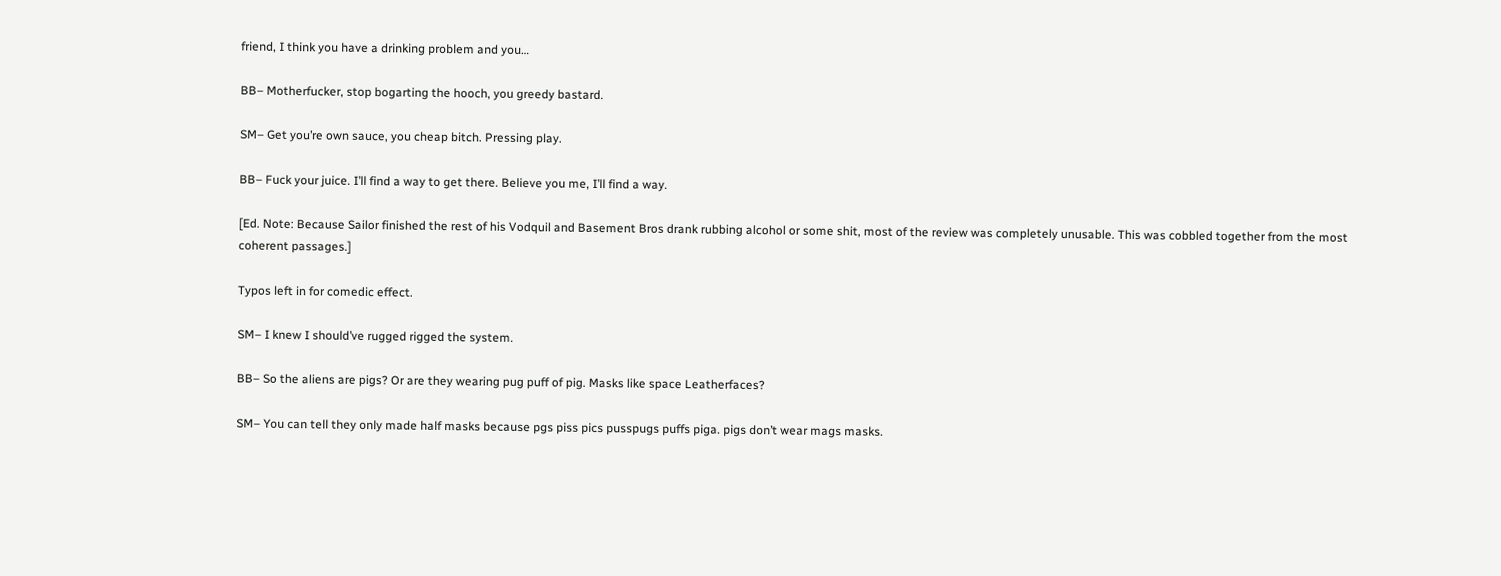friend, I think you have a drinking problem and you…

BB– Motherfucker, stop bogarting the hooch, you greedy bastard.

SM– Get you’re own sauce, you cheap bitch. Pressing play.

BB– Fuck your juice. I’ll find a way to get there. Believe you me, I’ll find a way.

[Ed. Note: Because Sailor finished the rest of his Vodquil and Basement Bros drank rubbing alcohol or some shit, most of the review was completely unusable. This was cobbled together from the most coherent passages.]

Typos left in for comedic effect.

SM– I knew I should’ve rugged rigged the system.

BB– So the aliens are pigs? Or are they wearing pug puff of pig. Masks like space Leatherfaces?

SM– You can tell they only made half masks because pgs piss pics pusspugs puffs piga. pigs don’t wear mags masks.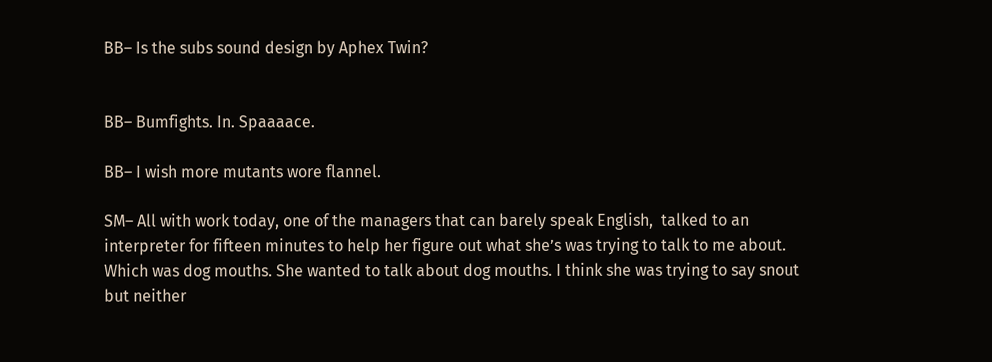BB– Is the subs sound design by Aphex Twin?


BB– Bumfights. In. Spaaaace.

BB– I wish more mutants wore flannel.

SM– All with work today, one of the managers that can barely speak English,  talked to an interpreter for fifteen minutes to help her figure out what she’s was trying to talk to me about. Which was dog mouths. She wanted to talk about dog mouths. I think she was trying to say snout but neither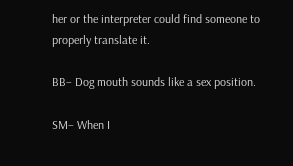her or the interpreter could find someone to properly translate it.

BB– Dog mouth sounds like a sex position.

SM– When I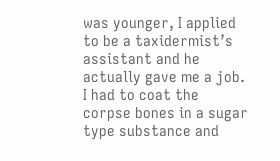was younger, I applied to be a taxidermist’s assistant and he actually gave me a job. I had to coat the corpse bones in a sugar type substance and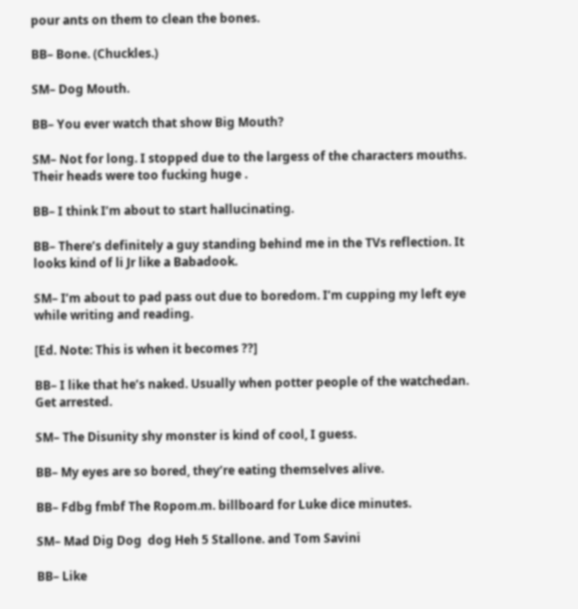pour ants on them to clean the bones.

BB– Bone. (Chuckles.)

SM– Dog Mouth.

BB– You ever watch that show Big Mouth?

SM– Not for long. I stopped due to the largess of the characters mouths. Their heads were too fucking huge .

BB– I think I’m about to start hallucinating.

BB– There’s definitely a guy standing behind me in the TVs reflection. It looks kind of li Jr like a Babadook.

SM– I’m about to pad pass out due to boredom. I’m cupping my left eye while writing and reading.

[Ed. Note: This is when it becomes ??]

BB– I like that he’s naked. Usually when potter people of the watchedan. Get arrested.

SM– The Disunity shy monster is kind of cool, I guess.

BB– My eyes are so bored, they’re eating themselves alive.

BB– Fdbg fmbf The Ropom.m. billboard for Luke dice minutes.

SM– Mad Dig Dog  dog Heh 5 Stallone. and Tom Savini

BB– Like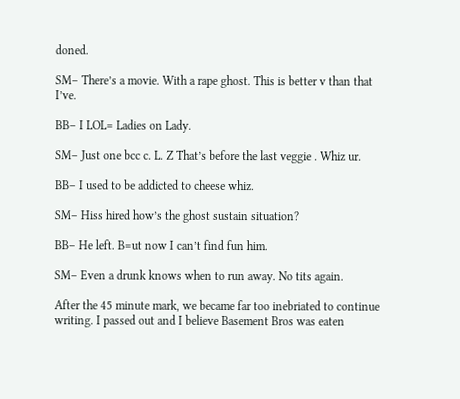doned.

SM– There’s a movie. With a rape ghost. This is better v than that I’ve.

BB– I LOL= Ladies on Lady.

SM– Just one bcc c. L. Z That’s before the last veggie . Whiz ur.

BB– I used to be addicted to cheese whiz.

SM– Hiss hired how’s the ghost sustain situation?

BB– He left. B=ut now I can’t find fun him.

SM– Even a drunk knows when to run away. No tits again.

After the 45 minute mark, we became far too inebriated to continue writing. I passed out and I believe Basement Bros was eaten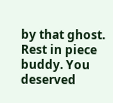by that ghost. Rest in piece buddy. You deserved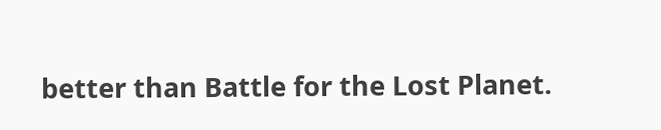better than Battle for the Lost Planet.